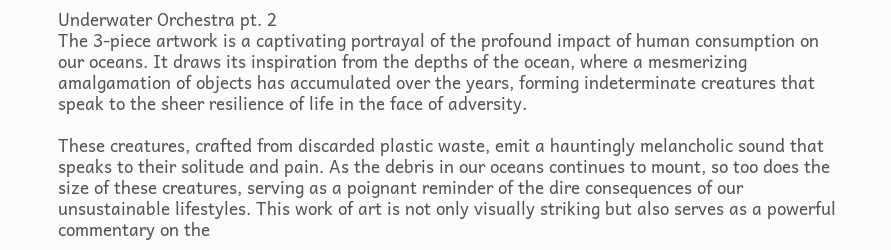Underwater Orchestra pt. 2
The 3-piece artwork is a captivating portrayal of the profound impact of human consumption on our oceans. It draws its inspiration from the depths of the ocean, where a mesmerizing amalgamation of objects has accumulated over the years, forming indeterminate creatures that speak to the sheer resilience of life in the face of adversity.

These creatures, crafted from discarded plastic waste, emit a hauntingly melancholic sound that speaks to their solitude and pain. As the debris in our oceans continues to mount, so too does the size of these creatures, serving as a poignant reminder of the dire consequences of our unsustainable lifestyles. This work of art is not only visually striking but also serves as a powerful commentary on the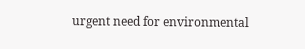urgent need for environmental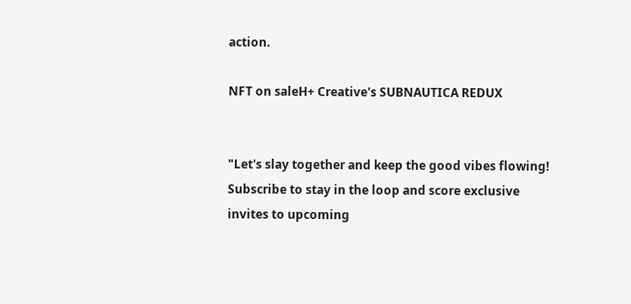action.

NFT on saleH+ Creative's SUBNAUTICA REDUX


"Let's slay together and keep the good vibes flowing! Subscribe to stay in the loop and score exclusive invites to upcoming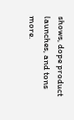shows, dope product launches, and tons more.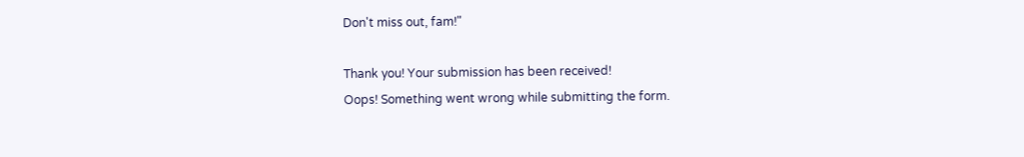Don't miss out, fam!"

Thank you! Your submission has been received!
Oops! Something went wrong while submitting the form.